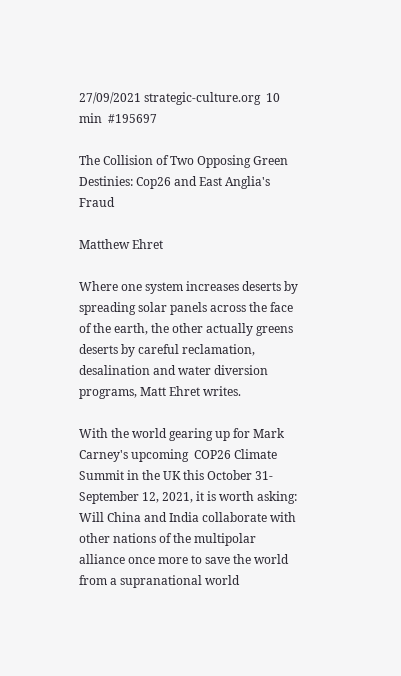27/09/2021 strategic-culture.org  10 min  #195697

The Collision of Two Opposing Green Destinies: Cop26 and East Anglia's Fraud

Matthew Ehret

Where one system increases deserts by spreading solar panels across the face of the earth, the other actually greens deserts by careful reclamation, desalination and water diversion programs, Matt Ehret writes.

With the world gearing up for Mark Carney's upcoming  COP26 Climate Summit in the UK this October 31- September 12, 2021, it is worth asking: Will China and India collaborate with other nations of the multipolar alliance once more to save the world from a supranational world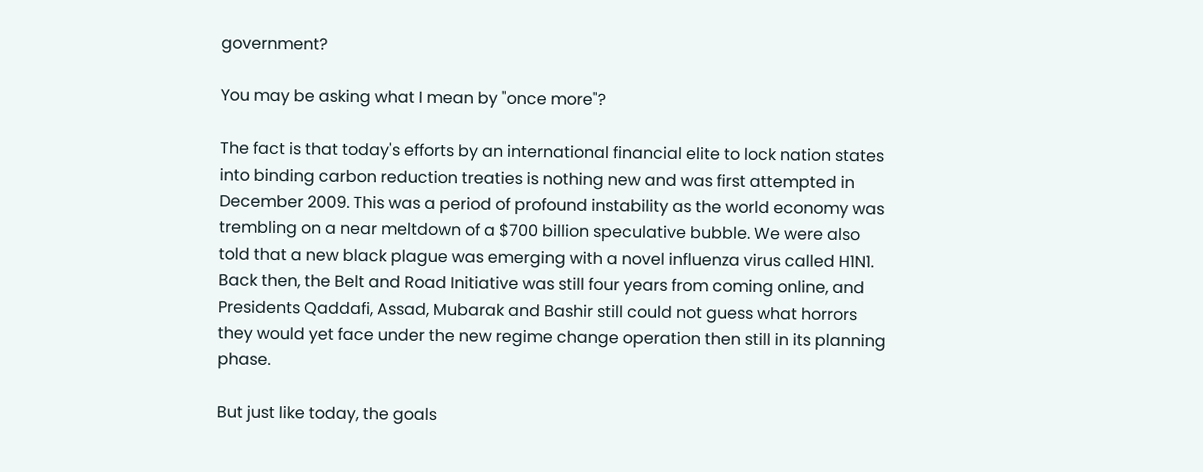government?

You may be asking what I mean by "once more"?

The fact is that today's efforts by an international financial elite to lock nation states into binding carbon reduction treaties is nothing new and was first attempted in December 2009. This was a period of profound instability as the world economy was trembling on a near meltdown of a $700 billion speculative bubble. We were also told that a new black plague was emerging with a novel influenza virus called H1N1. Back then, the Belt and Road Initiative was still four years from coming online, and Presidents Qaddafi, Assad, Mubarak and Bashir still could not guess what horrors they would yet face under the new regime change operation then still in its planning phase.

But just like today, the goals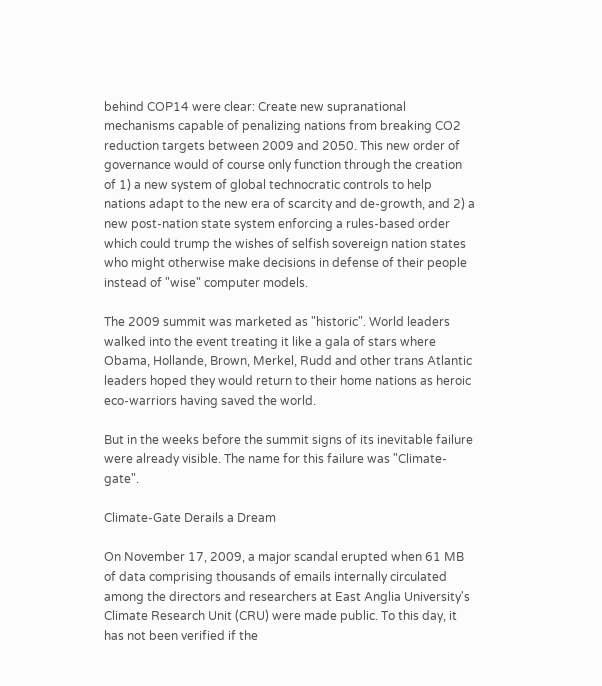behind COP14 were clear: Create new supranational mechanisms capable of penalizing nations from breaking CO2 reduction targets between 2009 and 2050. This new order of governance would of course only function through the creation of 1) a new system of global technocratic controls to help nations adapt to the new era of scarcity and de-growth, and 2) a new post-nation state system enforcing a rules-based order which could trump the wishes of selfish sovereign nation states who might otherwise make decisions in defense of their people instead of "wise" computer models.

The 2009 summit was marketed as "historic". World leaders walked into the event treating it like a gala of stars where Obama, Hollande, Brown, Merkel, Rudd and other trans Atlantic leaders hoped they would return to their home nations as heroic eco-warriors having saved the world.

But in the weeks before the summit signs of its inevitable failure were already visible. The name for this failure was "Climate-gate".

Climate-Gate Derails a Dream

On November 17, 2009, a major scandal erupted when 61 MB of data comprising thousands of emails internally circulated among the directors and researchers at East Anglia University's Climate Research Unit (CRU) were made public. To this day, it has not been verified if the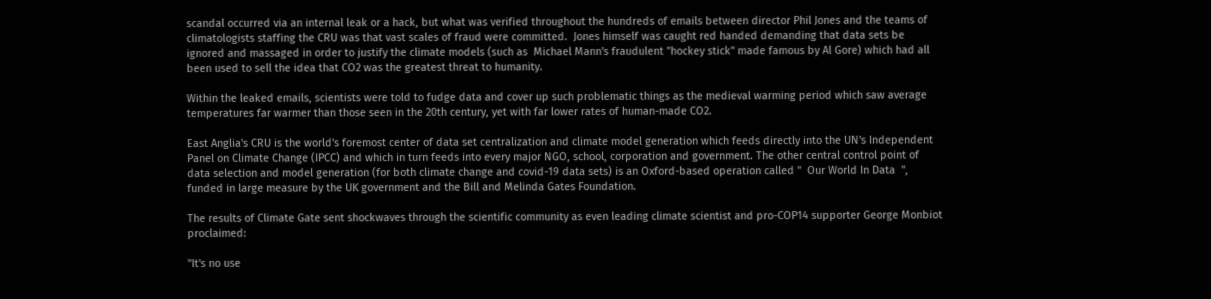scandal occurred via an internal leak or a hack, but what was verified throughout the hundreds of emails between director Phil Jones and the teams of climatologists staffing the CRU was that vast scales of fraud were committed.  Jones himself was caught red handed demanding that data sets be ignored and massaged in order to justify the climate models (such as  Michael Mann's fraudulent "hockey stick" made famous by Al Gore) which had all been used to sell the idea that CO2 was the greatest threat to humanity.

Within the leaked emails, scientists were told to fudge data and cover up such problematic things as the medieval warming period which saw average temperatures far warmer than those seen in the 20th century, yet with far lower rates of human-made CO2.

East Anglia's CRU is the world's foremost center of data set centralization and climate model generation which feeds directly into the UN's Independent Panel on Climate Change (IPCC) and which in turn feeds into every major NGO, school, corporation and government. The other central control point of data selection and model generation (for both climate change and covid-19 data sets) is an Oxford-based operation called "  Our World In Data  ", funded in large measure by the UK government and the Bill and Melinda Gates Foundation.

The results of Climate Gate sent shockwaves through the scientific community as even leading climate scientist and pro-COP14 supporter George Monbiot  proclaimed:

"It's no use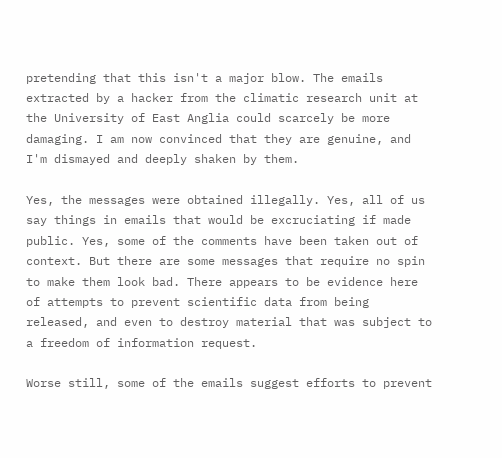pretending that this isn't a major blow. The emails extracted by a hacker from the climatic research unit at the University of East Anglia could scarcely be more damaging. I am now convinced that they are genuine, and I'm dismayed and deeply shaken by them.

Yes, the messages were obtained illegally. Yes, all of us say things in emails that would be excruciating if made public. Yes, some of the comments have been taken out of context. But there are some messages that require no spin to make them look bad. There appears to be evidence here of attempts to prevent scientific data from being released, and even to destroy material that was subject to a freedom of information request.

Worse still, some of the emails suggest efforts to prevent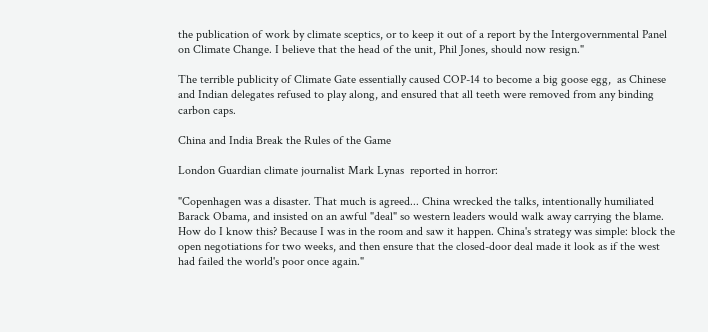the publication of work by climate sceptics, or to keep it out of a report by the Intergovernmental Panel on Climate Change. I believe that the head of the unit, Phil Jones, should now resign."

The terrible publicity of Climate Gate essentially caused COP-14 to become a big goose egg,  as Chinese and Indian delegates refused to play along, and ensured that all teeth were removed from any binding carbon caps.

China and India Break the Rules of the Game

London Guardian climate journalist Mark Lynas  reported in horror:

"Copenhagen was a disaster. That much is agreed... China wrecked the talks, intentionally humiliated Barack Obama, and insisted on an awful "deal" so western leaders would walk away carrying the blame. How do I know this? Because I was in the room and saw it happen. China's strategy was simple: block the open negotiations for two weeks, and then ensure that the closed-door deal made it look as if the west had failed the world's poor once again."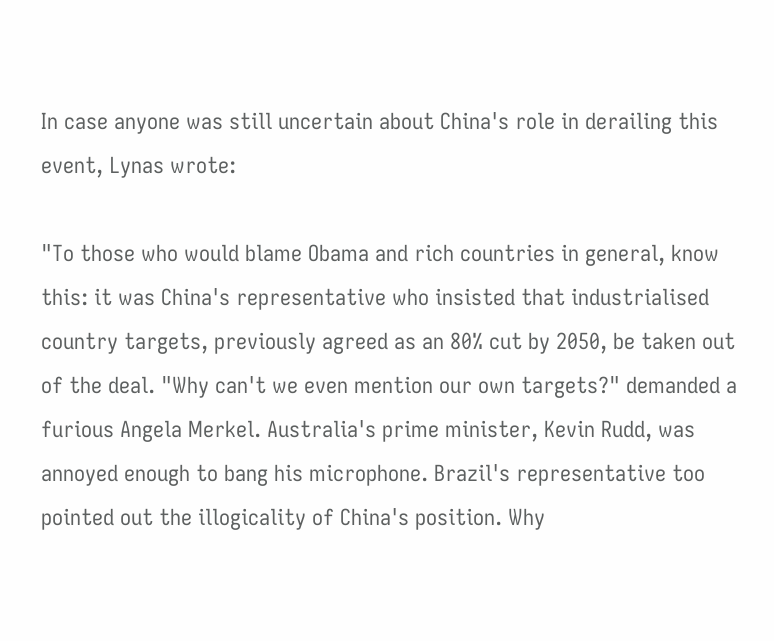In case anyone was still uncertain about China's role in derailing this event, Lynas wrote:

"To those who would blame Obama and rich countries in general, know this: it was China's representative who insisted that industrialised country targets, previously agreed as an 80% cut by 2050, be taken out of the deal. "Why can't we even mention our own targets?" demanded a furious Angela Merkel. Australia's prime minister, Kevin Rudd, was annoyed enough to bang his microphone. Brazil's representative too pointed out the illogicality of China's position. Why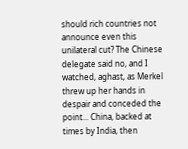should rich countries not announce even this unilateral cut? The Chinese delegate said no, and I watched, aghast, as Merkel threw up her hands in despair and conceded the point... China, backed at times by India, then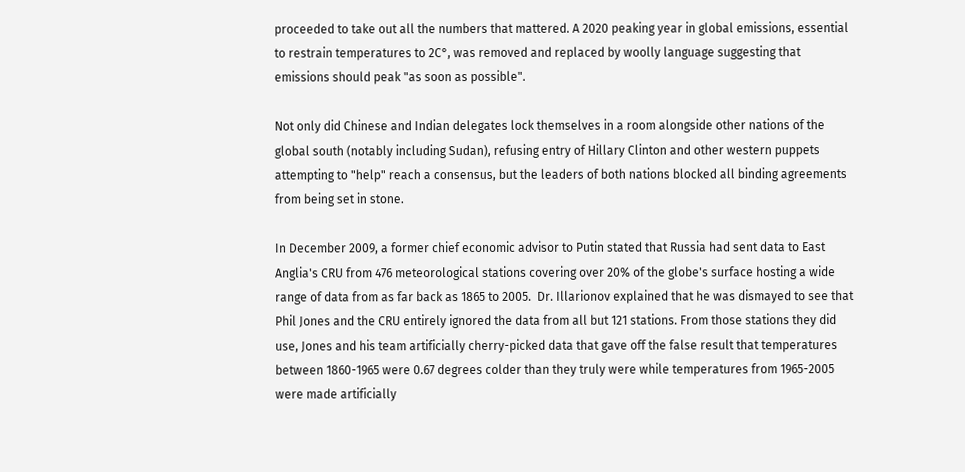proceeded to take out all the numbers that mattered. A 2020 peaking year in global emissions, essential to restrain temperatures to 2C°, was removed and replaced by woolly language suggesting that emissions should peak "as soon as possible".

Not only did Chinese and Indian delegates lock themselves in a room alongside other nations of the global south (notably including Sudan), refusing entry of Hillary Clinton and other western puppets attempting to "help" reach a consensus, but the leaders of both nations blocked all binding agreements from being set in stone.

In December 2009, a former chief economic advisor to Putin stated that Russia had sent data to East Anglia's CRU from 476 meteorological stations covering over 20% of the globe's surface hosting a wide range of data from as far back as 1865 to 2005.  Dr. Illarionov explained that he was dismayed to see that Phil Jones and the CRU entirely ignored the data from all but 121 stations. From those stations they did use, Jones and his team artificially cherry-picked data that gave off the false result that temperatures between 1860-1965 were 0.67 degrees colder than they truly were while temperatures from 1965-2005 were made artificially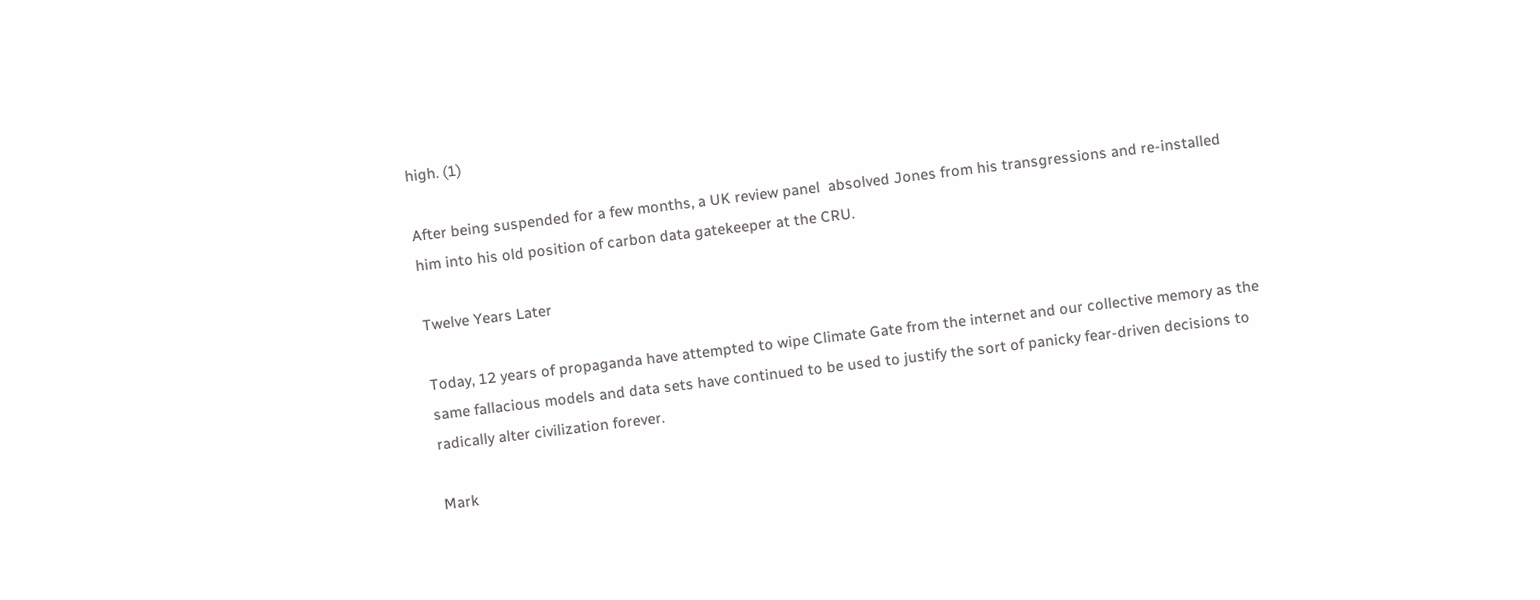high. (1)

After being suspended for a few months, a UK review panel  absolved Jones from his transgressions and re-installed him into his old position of carbon data gatekeeper at the CRU.

Twelve Years Later

Today, 12 years of propaganda have attempted to wipe Climate Gate from the internet and our collective memory as the same fallacious models and data sets have continued to be used to justify the sort of panicky fear-driven decisions to radically alter civilization forever.

Mark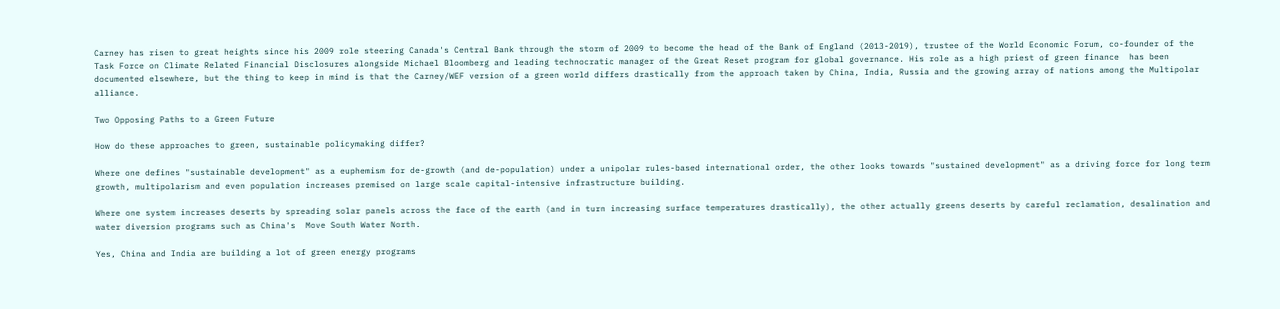Carney has risen to great heights since his 2009 role steering Canada's Central Bank through the storm of 2009 to become the head of the Bank of England (2013-2019), trustee of the World Economic Forum, co-founder of the Task Force on Climate Related Financial Disclosures alongside Michael Bloomberg and leading technocratic manager of the Great Reset program for global governance. His role as a high priest of green finance  has been documented elsewhere, but the thing to keep in mind is that the Carney/WEF version of a green world differs drastically from the approach taken by China, India, Russia and the growing array of nations among the Multipolar alliance.

Two Opposing Paths to a Green Future

How do these approaches to green, sustainable policymaking differ?

Where one defines "sustainable development" as a euphemism for de-growth (and de-population) under a unipolar rules-based international order, the other looks towards "sustained development" as a driving force for long term growth, multipolarism and even population increases premised on large scale capital-intensive infrastructure building.

Where one system increases deserts by spreading solar panels across the face of the earth (and in turn increasing surface temperatures drastically), the other actually greens deserts by careful reclamation, desalination and water diversion programs such as China's  Move South Water North.

Yes, China and India are building a lot of green energy programs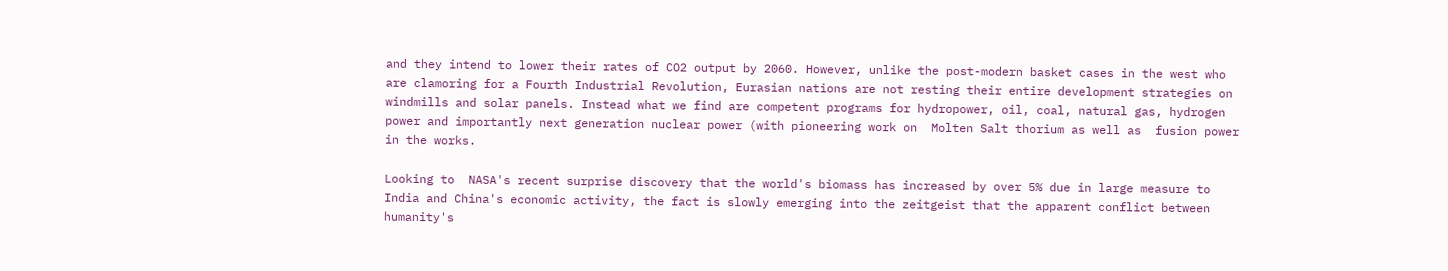and they intend to lower their rates of CO2 output by 2060. However, unlike the post-modern basket cases in the west who are clamoring for a Fourth Industrial Revolution, Eurasian nations are not resting their entire development strategies on windmills and solar panels. Instead what we find are competent programs for hydropower, oil, coal, natural gas, hydrogen power and importantly next generation nuclear power (with pioneering work on  Molten Salt thorium as well as  fusion power in the works.

Looking to  NASA's recent surprise discovery that the world's biomass has increased by over 5% due in large measure to India and China's economic activity, the fact is slowly emerging into the zeitgeist that the apparent conflict between humanity's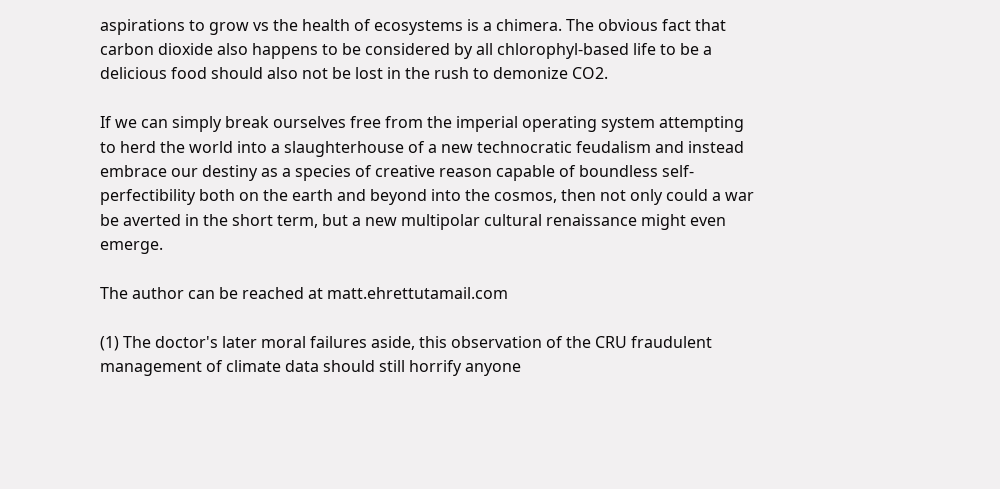aspirations to grow vs the health of ecosystems is a chimera. The obvious fact that carbon dioxide also happens to be considered by all chlorophyl-based life to be a delicious food should also not be lost in the rush to demonize CO2.

If we can simply break ourselves free from the imperial operating system attempting to herd the world into a slaughterhouse of a new technocratic feudalism and instead embrace our destiny as a species of creative reason capable of boundless self-perfectibility both on the earth and beyond into the cosmos, then not only could a war be averted in the short term, but a new multipolar cultural renaissance might even emerge.

The author can be reached at matt.ehrettutamail.com

(1) The doctor's later moral failures aside, this observation of the CRU fraudulent management of climate data should still horrify anyone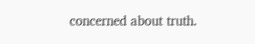concerned about truth.